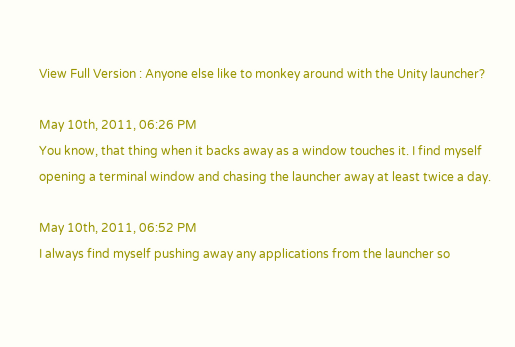View Full Version : Anyone else like to monkey around with the Unity launcher?

May 10th, 2011, 06:26 PM
You know, that thing when it backs away as a window touches it. I find myself opening a terminal window and chasing the launcher away at least twice a day.

May 10th, 2011, 06:52 PM
I always find myself pushing away any applications from the launcher so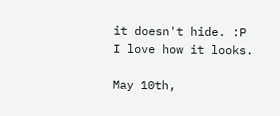it doesn't hide. :P
I love how it looks.

May 10th,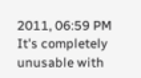2011, 06:59 PM
It's completely unusable with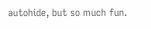autohide, but so much fun.